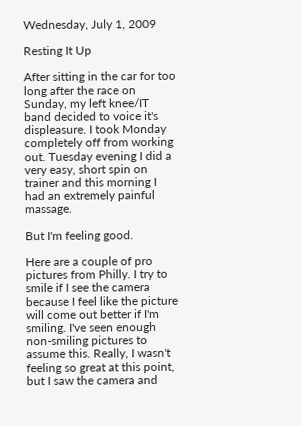Wednesday, July 1, 2009

Resting It Up

After sitting in the car for too long after the race on Sunday, my left knee/IT band decided to voice it's displeasure. I took Monday completely off from working out. Tuesday evening I did a very easy, short spin on trainer and this morning I had an extremely painful massage.

But I'm feeling good.

Here are a couple of pro pictures from Philly. I try to smile if I see the camera because I feel like the picture will come out better if I'm smiling. I've seen enough non-smiling pictures to assume this. Really, I wasn't feeling so great at this point, but I saw the camera and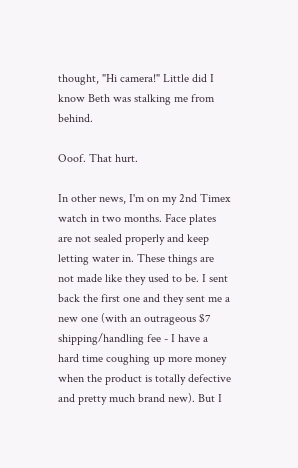thought, "Hi camera!" Little did I know Beth was stalking me from behind.

Ooof. That hurt.

In other news, I'm on my 2nd Timex watch in two months. Face plates are not sealed properly and keep letting water in. These things are not made like they used to be. I sent back the first one and they sent me a new one (with an outrageous $7 shipping/handling fee - I have a hard time coughing up more money when the product is totally defective and pretty much brand new). But I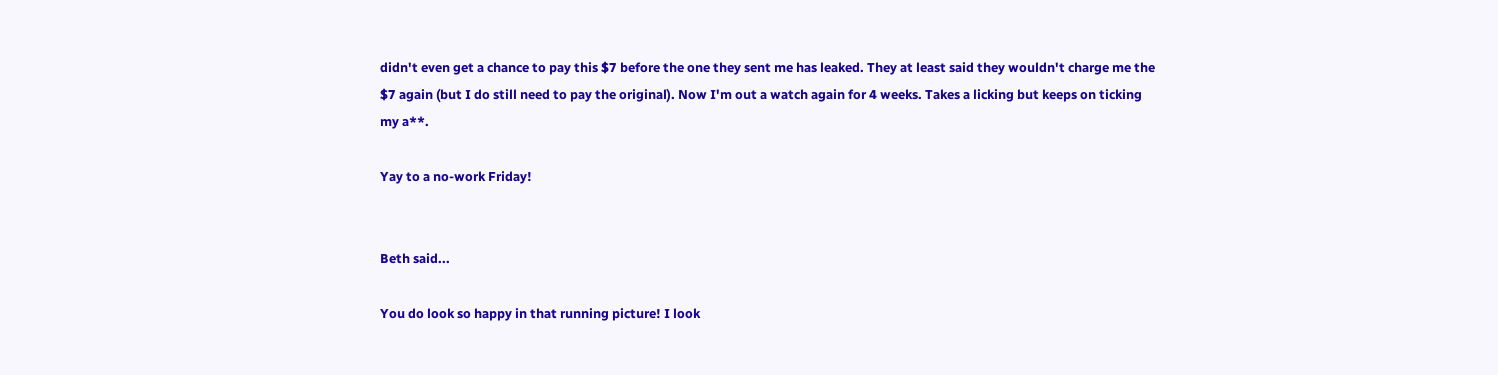didn't even get a chance to pay this $7 before the one they sent me has leaked. They at least said they wouldn't charge me the $7 again (but I do still need to pay the original). Now I'm out a watch again for 4 weeks. Takes a licking but keeps on ticking my a**.

Yay to a no-work Friday!


Beth said...

You do look so happy in that running picture! I look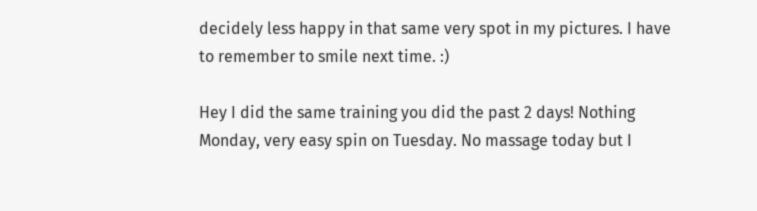decidely less happy in that same very spot in my pictures. I have to remember to smile next time. :)

Hey I did the same training you did the past 2 days! Nothing Monday, very easy spin on Tuesday. No massage today but I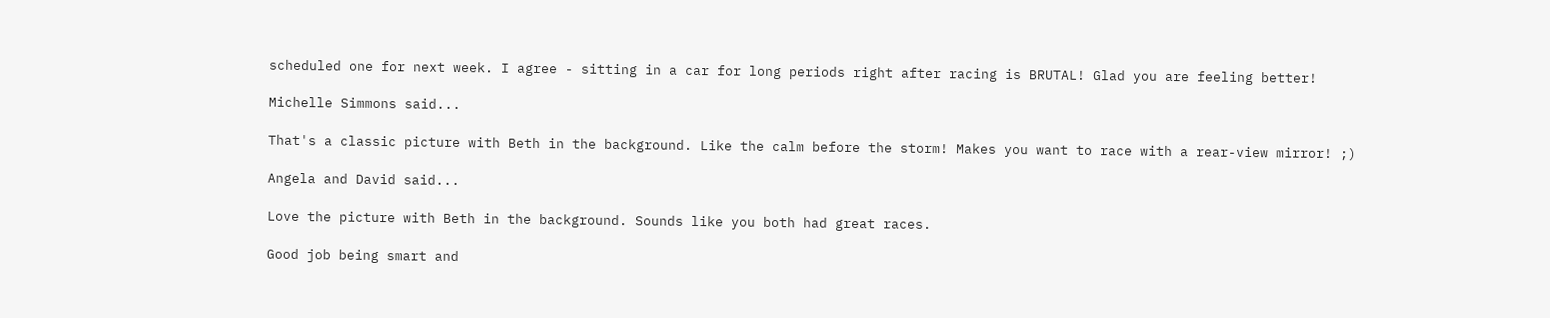scheduled one for next week. I agree - sitting in a car for long periods right after racing is BRUTAL! Glad you are feeling better!

Michelle Simmons said...

That's a classic picture with Beth in the background. Like the calm before the storm! Makes you want to race with a rear-view mirror! ;)

Angela and David said...

Love the picture with Beth in the background. Sounds like you both had great races.

Good job being smart and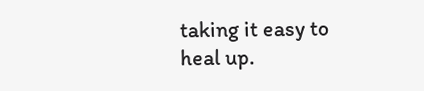taking it easy to heal up.